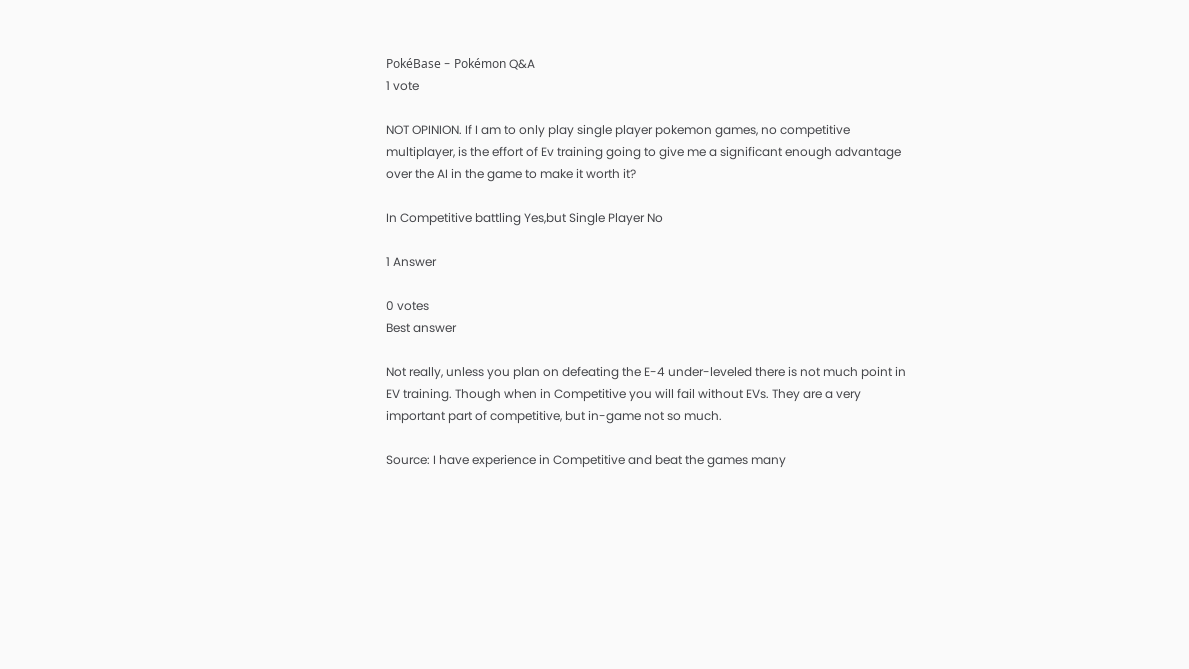PokéBase - Pokémon Q&A
1 vote

NOT OPINION. If I am to only play single player pokemon games, no competitive multiplayer, is the effort of Ev training going to give me a significant enough advantage over the AI in the game to make it worth it?

In Competitive battling Yes,but Single Player No

1 Answer

0 votes
Best answer

Not really, unless you plan on defeating the E-4 under-leveled there is not much point in EV training. Though when in Competitive you will fail without EVs. They are a very important part of competitive, but in-game not so much.

Source: I have experience in Competitive and beat the games many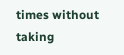times without taking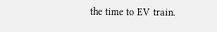the time to EV train.